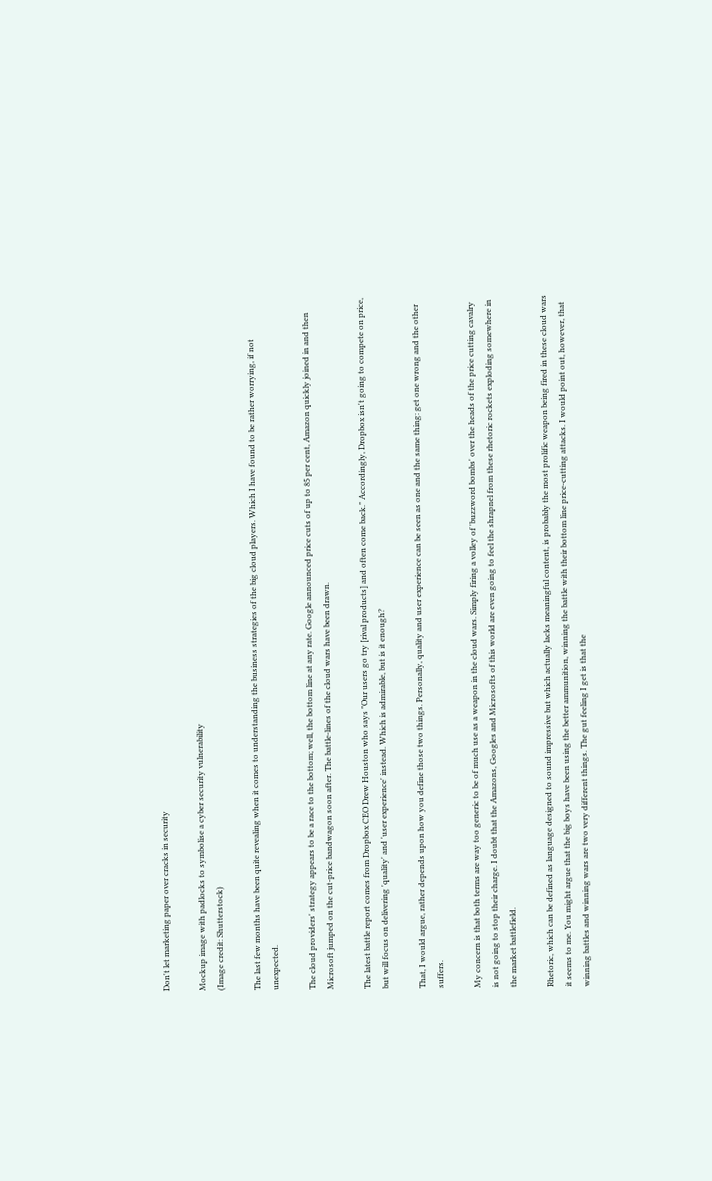Don't let marketing paper over cracks in security

Mockup image with padlocks to symbolise a cyber security vulnerability
(Image credit: Shutterstock)

The last few months have been quite revealing when it comes to understanding the business strategies of the big cloud players. Which I have found to be rather worrying, if not unexpected.

The cloud providers' strategy appears to be a race to the bottom; well, the bottom line at any rate. Google announced price cuts of up to 85 per cent, Amazon quickly joined in and then Microsoft jumped on the cut-price bandwagon soon after. The battle-lines of the cloud wars have been drawn.

The latest battle report comes from Dropbox CEO Drew Houston who says "Our users go try [rival products] and often come back." Accordingly, Dropbox isn't going to compete on price, but will focus on delivering 'quality' and 'user experience' instead. Which is admirable, but is it enough?

That, I would argue, rather depends upon how you define those two things. Personally, quality and user experience can be seen as one and the same thing: get one wrong and the other suffers.

My concern is that both terms are way too generic to be of much use as a weapon in the cloud wars. Simply firing a volley of 'buzzword bombs' over the heads of the price cutting cavalry is not going to stop their charge. I doubt that the Amazons, Googles and Microsofts of this world are even going to feel the shrapnel from these rhetoric rockets exploding somewhere in the market battlefield.

Rhetoric, which can be defined as language designed to sound impressive but which actually lacks meaningful content, is probably the most prolific weapon being fired in these cloud wars it seems to me. You might argue that the big boys have been using the better ammunition, winning the battle with their bottom line price-cutting attacks. I would point out, however, that winning battles and winning wars are two very different things. The gut feeling I get is that the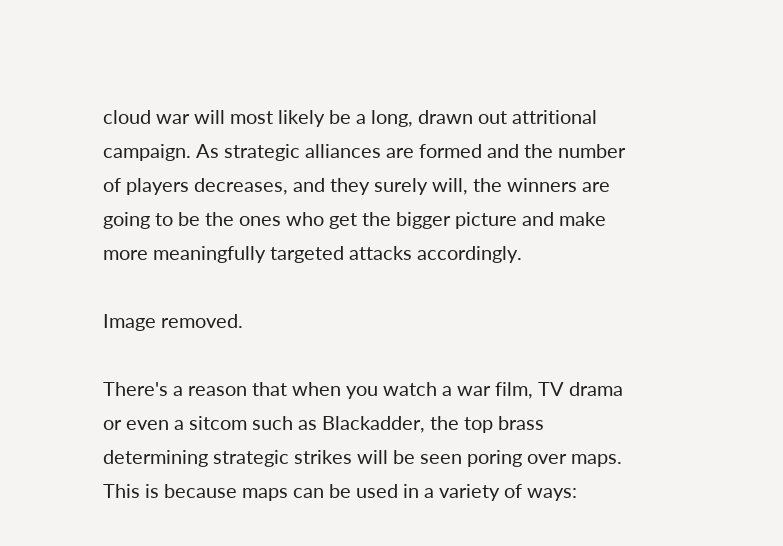cloud war will most likely be a long, drawn out attritional campaign. As strategic alliances are formed and the number of players decreases, and they surely will, the winners are going to be the ones who get the bigger picture and make more meaningfully targeted attacks accordingly.

Image removed.

There's a reason that when you watch a war film, TV drama or even a sitcom such as Blackadder, the top brass determining strategic strikes will be seen poring over maps. This is because maps can be used in a variety of ways: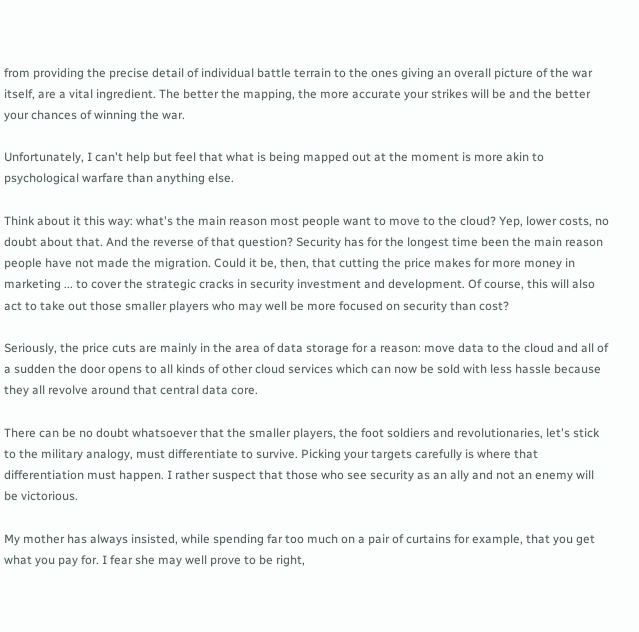from providing the precise detail of individual battle terrain to the ones giving an overall picture of the war itself, are a vital ingredient. The better the mapping, the more accurate your strikes will be and the better your chances of winning the war.

Unfortunately, I can't help but feel that what is being mapped out at the moment is more akin to psychological warfare than anything else.

Think about it this way: what's the main reason most people want to move to the cloud? Yep, lower costs, no doubt about that. And the reverse of that question? Security has for the longest time been the main reason people have not made the migration. Could it be, then, that cutting the price makes for more money in marketing ... to cover the strategic cracks in security investment and development. Of course, this will also act to take out those smaller players who may well be more focused on security than cost?

Seriously, the price cuts are mainly in the area of data storage for a reason: move data to the cloud and all of a sudden the door opens to all kinds of other cloud services which can now be sold with less hassle because they all revolve around that central data core.

There can be no doubt whatsoever that the smaller players, the foot soldiers and revolutionaries, let's stick to the military analogy, must differentiate to survive. Picking your targets carefully is where that differentiation must happen. I rather suspect that those who see security as an ally and not an enemy will be victorious.

My mother has always insisted, while spending far too much on a pair of curtains for example, that you get what you pay for. I fear she may well prove to be right,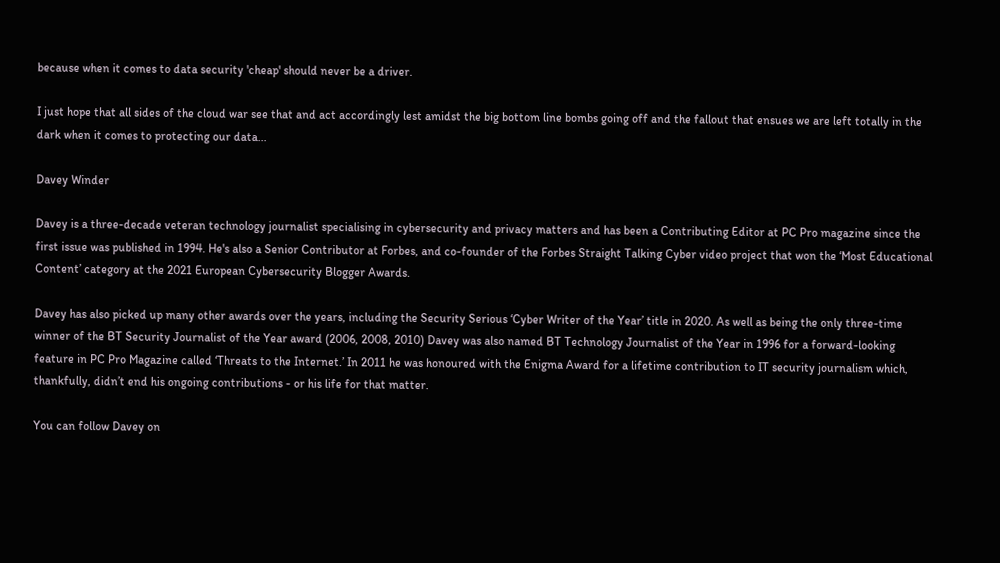because when it comes to data security 'cheap' should never be a driver.

I just hope that all sides of the cloud war see that and act accordingly lest amidst the big bottom line bombs going off and the fallout that ensues we are left totally in the dark when it comes to protecting our data...

Davey Winder

Davey is a three-decade veteran technology journalist specialising in cybersecurity and privacy matters and has been a Contributing Editor at PC Pro magazine since the first issue was published in 1994. He's also a Senior Contributor at Forbes, and co-founder of the Forbes Straight Talking Cyber video project that won the ‘Most Educational Content’ category at the 2021 European Cybersecurity Blogger Awards.

Davey has also picked up many other awards over the years, including the Security Serious ‘Cyber Writer of the Year’ title in 2020. As well as being the only three-time winner of the BT Security Journalist of the Year award (2006, 2008, 2010) Davey was also named BT Technology Journalist of the Year in 1996 for a forward-looking feature in PC Pro Magazine called ‘Threats to the Internet.’ In 2011 he was honoured with the Enigma Award for a lifetime contribution to IT security journalism which, thankfully, didn’t end his ongoing contributions - or his life for that matter.

You can follow Davey on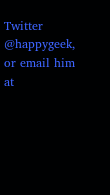Twitter @happygeek, or email him at